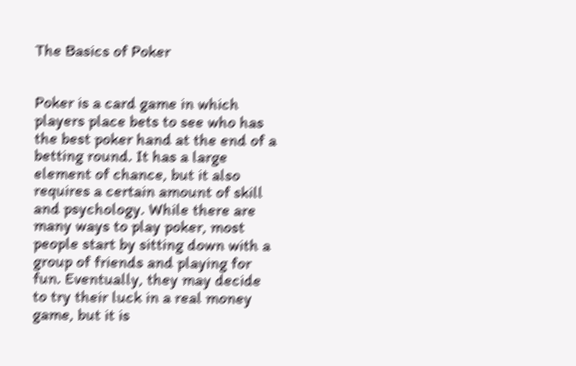The Basics of Poker


Poker is a card game in which players place bets to see who has the best poker hand at the end of a betting round. It has a large element of chance, but it also requires a certain amount of skill and psychology. While there are many ways to play poker, most people start by sitting down with a group of friends and playing for fun. Eventually, they may decide to try their luck in a real money game, but it is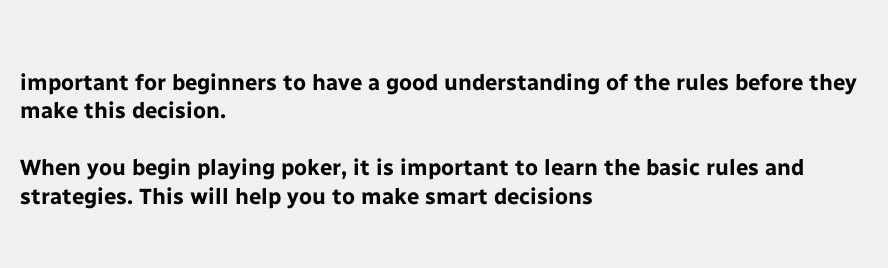important for beginners to have a good understanding of the rules before they make this decision.

When you begin playing poker, it is important to learn the basic rules and strategies. This will help you to make smart decisions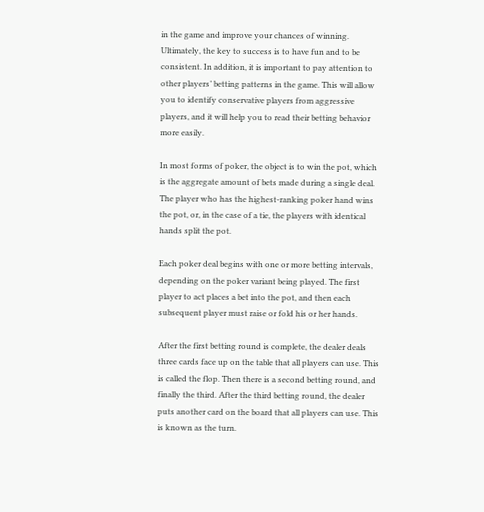in the game and improve your chances of winning. Ultimately, the key to success is to have fun and to be consistent. In addition, it is important to pay attention to other players’ betting patterns in the game. This will allow you to identify conservative players from aggressive players, and it will help you to read their betting behavior more easily.

In most forms of poker, the object is to win the pot, which is the aggregate amount of bets made during a single deal. The player who has the highest-ranking poker hand wins the pot, or, in the case of a tie, the players with identical hands split the pot.

Each poker deal begins with one or more betting intervals, depending on the poker variant being played. The first player to act places a bet into the pot, and then each subsequent player must raise or fold his or her hands.

After the first betting round is complete, the dealer deals three cards face up on the table that all players can use. This is called the flop. Then there is a second betting round, and finally the third. After the third betting round, the dealer puts another card on the board that all players can use. This is known as the turn.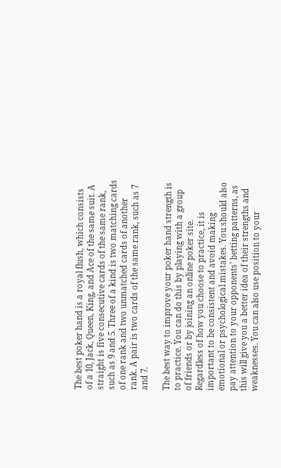The best poker hand is a royal flush, which consists of a 10, Jack, Queen, King, and Ace of the same suit. A straight is five consecutive cards of the same rank, such as 9 and 5. Three of a kind is two matching cards of one rank and two unmatched cards of another rank. A pair is two cards of the same rank, such as 7 and 7.

The best way to improve your poker hand strength is to practice. You can do this by playing with a group of friends or by joining an online poker site. Regardless of how you choose to practice, it is important to be consistent and avoid making emotional or psychological mistakes. You should also pay attention to your opponents’ betting patterns, as this will give you a better idea of their strengths and weaknesses. You can also use position to your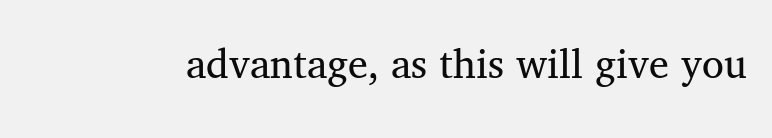advantage, as this will give you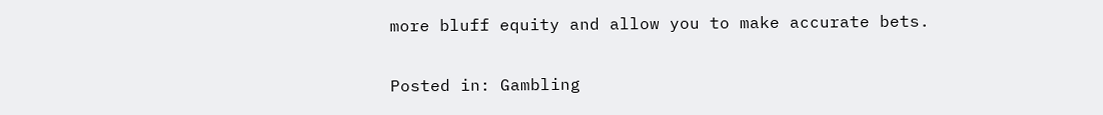more bluff equity and allow you to make accurate bets.

Posted in: Gambling